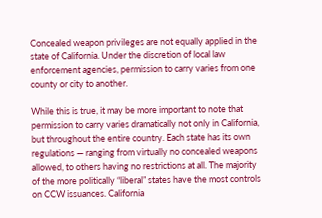Concealed weapon privileges are not equally applied in the state of California. Under the discretion of local law enforcement agencies, permission to carry varies from one county or city to another.

While this is true, it may be more important to note that permission to carry varies dramatically not only in California, but throughout the entire country. Each state has its own regulations — ranging from virtually no concealed weapons allowed, to others having no restrictions at all. The majority of the more politically “liberal” states have the most controls on CCW issuances. California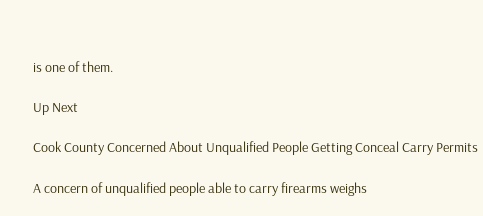is one of them.

Up Next

Cook County Concerned About Unqualified People Getting Conceal Carry Permits

A concern of unqualified people able to carry firearms weighs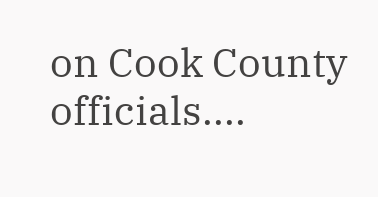on Cook County officials....